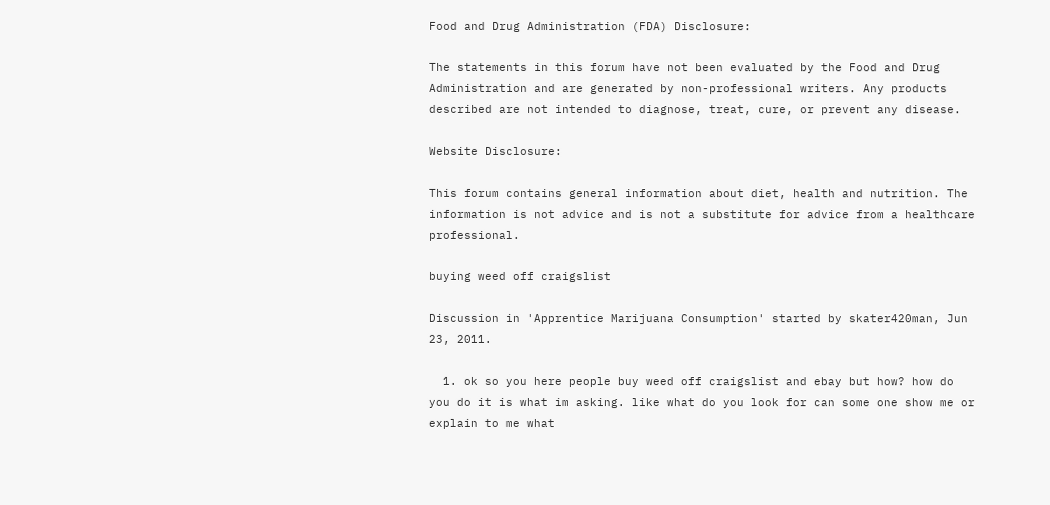Food and Drug Administration (FDA) Disclosure:

The statements in this forum have not been evaluated by the Food and Drug Administration and are generated by non-professional writers. Any products described are not intended to diagnose, treat, cure, or prevent any disease.

Website Disclosure:

This forum contains general information about diet, health and nutrition. The information is not advice and is not a substitute for advice from a healthcare professional.

buying weed off craigslist

Discussion in 'Apprentice Marijuana Consumption' started by skater420man, Jun 23, 2011.

  1. ok so you here people buy weed off craigslist and ebay but how? how do you do it is what im asking. like what do you look for can some one show me or explain to me what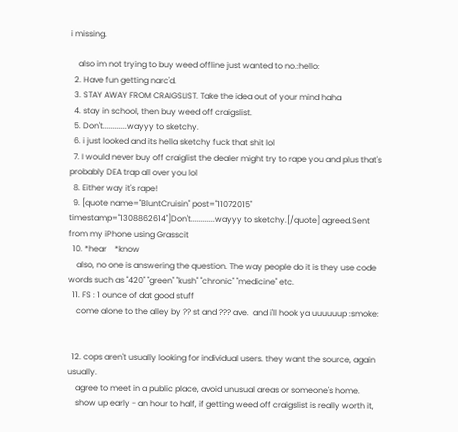i missing.

    also im not trying to buy weed offline just wanted to no.:hello:
  2. Have fun getting narc'd.
  3. STAY AWAY FROM CRAIGSLIST. Take the idea out of your mind haha
  4. stay in school, then buy weed off craigslist.
  5. Don't............wayyy to sketchy.
  6. i just looked and its hella sketchy fuck that shit lol
  7. I would never buy off craiglist the dealer might try to rape you and plus that's probably DEA trap all over you lol
  8. Either way it's rape!
  9. [quote name="BluntCruisin" post="11072015" timestamp="1308862614"]Don't............wayyy to sketchy.[/quote] agreed.Sent from my iPhone using Grasscit
  10. *hear    *know
    also, no one is answering the question. The way people do it is they use code words such as "420" "green" "kush" "chronic" "medicine" etc.
  11. FS : 1 ounce of dat good stuff
    come alone to the alley by ?? st and ??? ave.  and i'll hook ya uuuuuup :smoke:


  12. cops aren't usually looking for individual users. they want the source, again usually.
    agree to meet in a public place, avoid unusual areas or someone's home.
    show up early - an hour to half, if getting weed off craigslist is really worth it,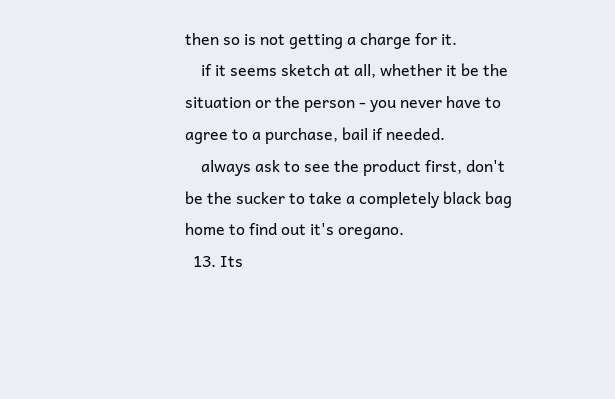then so is not getting a charge for it.
    if it seems sketch at all, whether it be the situation or the person - you never have to agree to a purchase, bail if needed.
    always ask to see the product first, don't be the sucker to take a completely black bag home to find out it's oregano.
  13. Its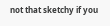not that sketchy if you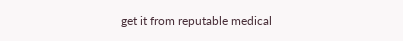get it from reputable medical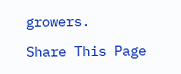growers.

Share This Page